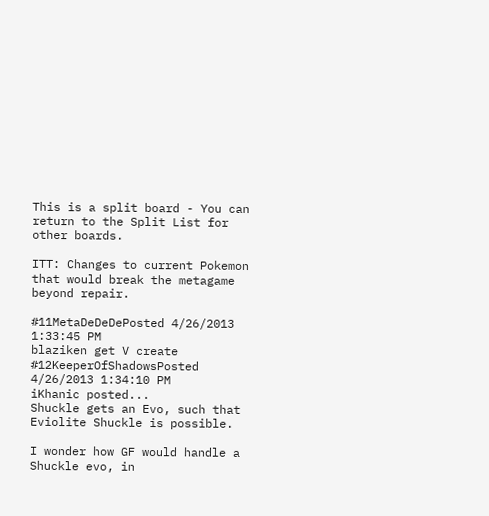This is a split board - You can return to the Split List for other boards.

ITT: Changes to current Pokemon that would break the metagame beyond repair.

#11MetaDeDeDePosted 4/26/2013 1:33:45 PM
blaziken get V create
#12KeeperOfShadowsPosted 4/26/2013 1:34:10 PM
iKhanic posted...
Shuckle gets an Evo, such that Eviolite Shuckle is possible.

I wonder how GF would handle a Shuckle evo, in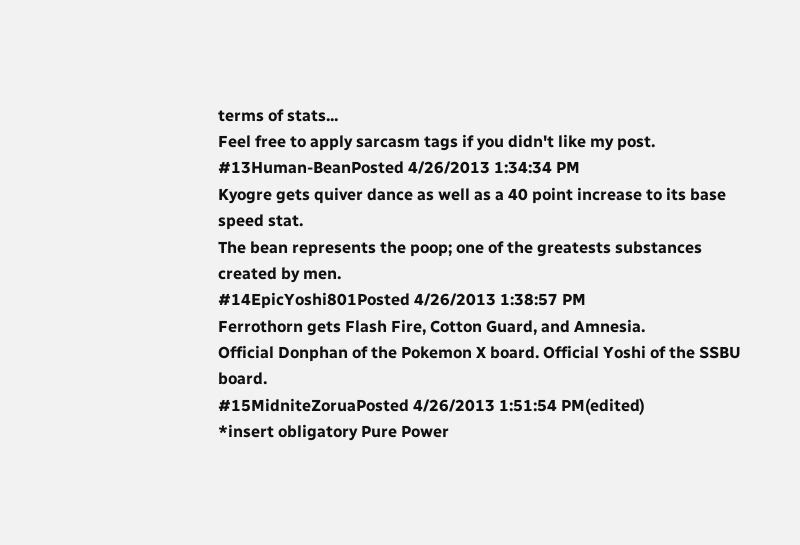terms of stats...
Feel free to apply sarcasm tags if you didn't like my post.
#13Human-BeanPosted 4/26/2013 1:34:34 PM
Kyogre gets quiver dance as well as a 40 point increase to its base speed stat.
The bean represents the poop; one of the greatests substances created by men.
#14EpicYoshi801Posted 4/26/2013 1:38:57 PM
Ferrothorn gets Flash Fire, Cotton Guard, and Amnesia.
Official Donphan of the Pokemon X board. Official Yoshi of the SSBU board.
#15MidniteZoruaPosted 4/26/2013 1:51:54 PM(edited)
*insert obligatory Pure Power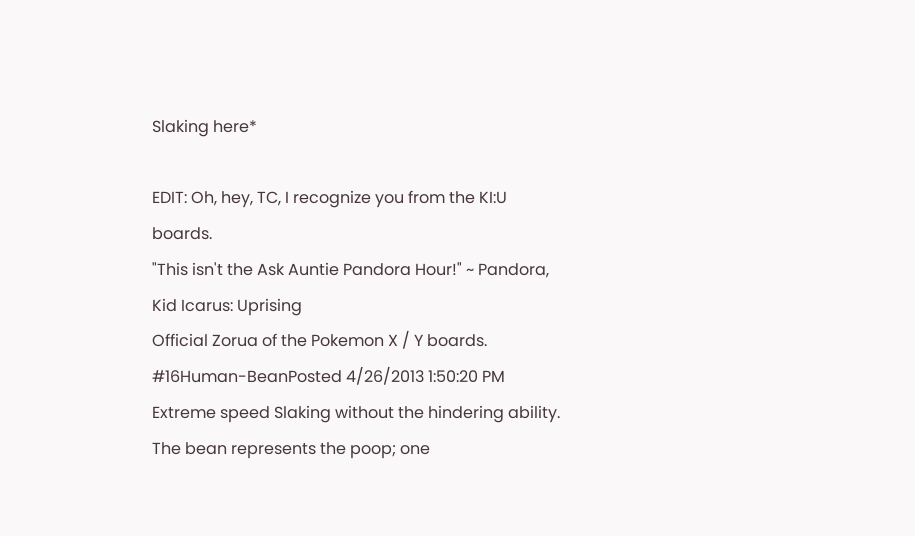Slaking here*

EDIT: Oh, hey, TC, I recognize you from the KI:U boards.
"This isn't the Ask Auntie Pandora Hour!" ~ Pandora, Kid Icarus: Uprising
Official Zorua of the Pokemon X / Y boards.
#16Human-BeanPosted 4/26/2013 1:50:20 PM
Extreme speed Slaking without the hindering ability.
The bean represents the poop; one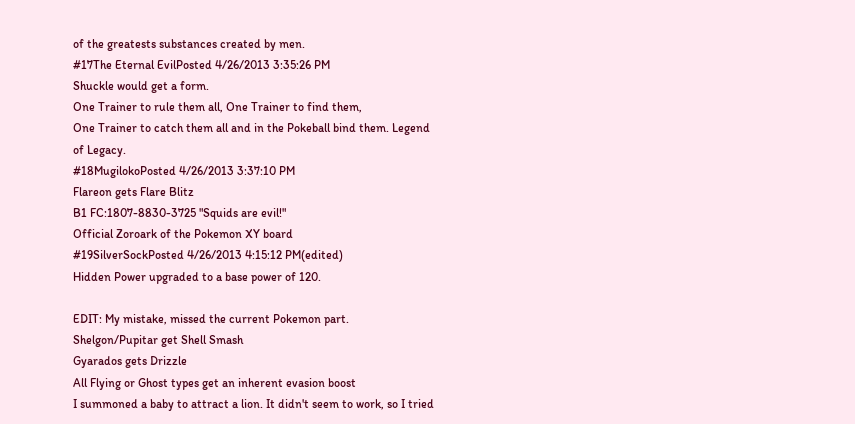of the greatests substances created by men.
#17The Eternal EvilPosted 4/26/2013 3:35:26 PM
Shuckle would get a form.
One Trainer to rule them all, One Trainer to find them,
One Trainer to catch them all and in the Pokeball bind them. Legend of Legacy.
#18MugilokoPosted 4/26/2013 3:37:10 PM
Flareon gets Flare Blitz
B1 FC:1807-8830-3725 "Squids are evil!"
Official Zoroark of the Pokemon XY board
#19SilverSockPosted 4/26/2013 4:15:12 PM(edited)
Hidden Power upgraded to a base power of 120.

EDIT: My mistake, missed the current Pokemon part.
Shelgon/Pupitar get Shell Smash
Gyarados gets Drizzle
All Flying or Ghost types get an inherent evasion boost
I summoned a baby to attract a lion. It didn't seem to work, so I tried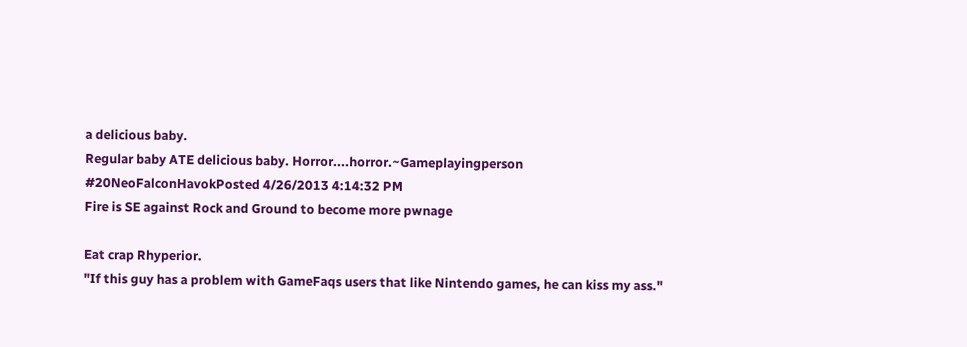a delicious baby.
Regular baby ATE delicious baby. Horror....horror.~Gameplayingperson
#20NeoFalconHavokPosted 4/26/2013 4:14:32 PM
Fire is SE against Rock and Ground to become more pwnage

Eat crap Rhyperior.
"If this guy has a problem with GameFaqs users that like Nintendo games, he can kiss my ass."